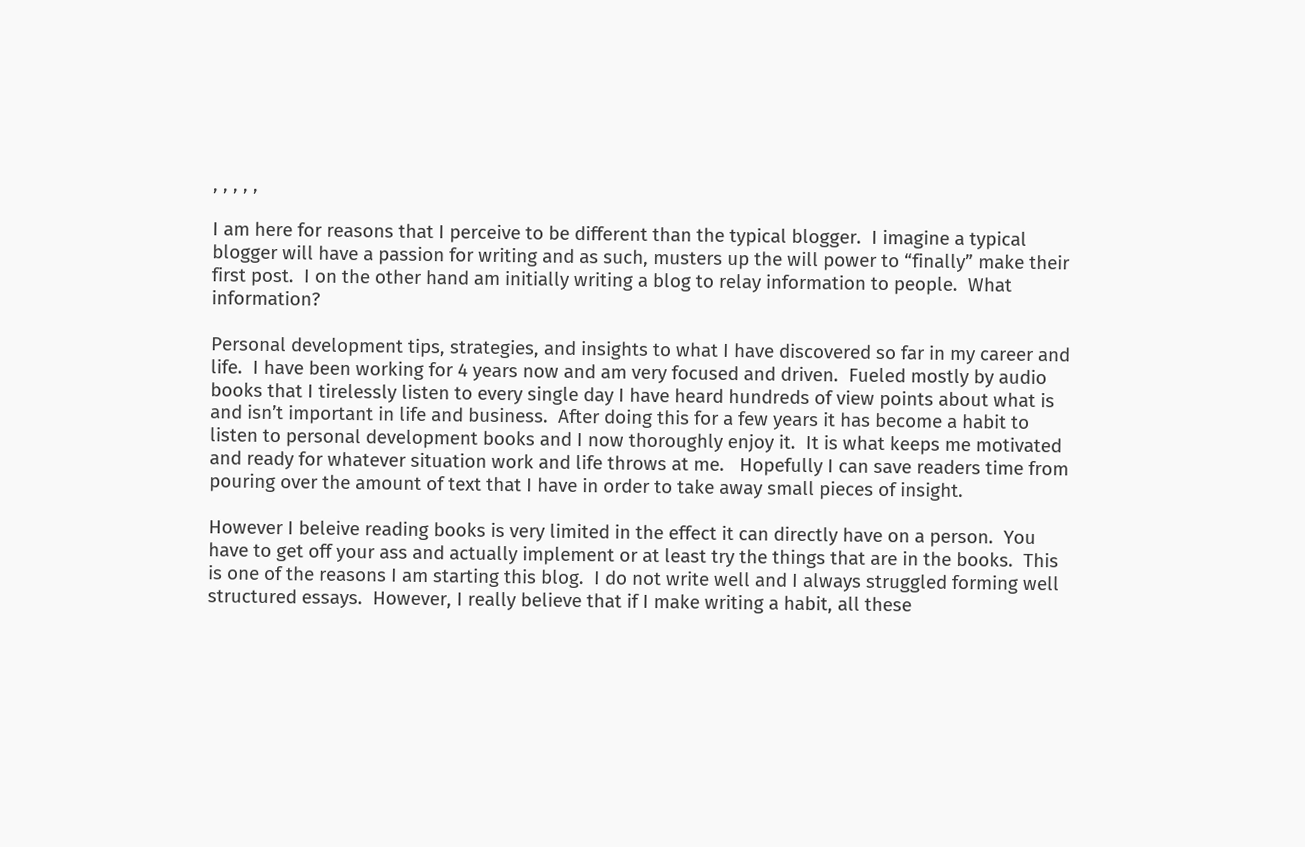, , , , ,

I am here for reasons that I perceive to be different than the typical blogger.  I imagine a typical blogger will have a passion for writing and as such, musters up the will power to “finally” make their first post.  I on the other hand am initially writing a blog to relay information to people.  What information?

Personal development tips, strategies, and insights to what I have discovered so far in my career and life.  I have been working for 4 years now and am very focused and driven.  Fueled mostly by audio books that I tirelessly listen to every single day I have heard hundreds of view points about what is and isn’t important in life and business.  After doing this for a few years it has become a habit to listen to personal development books and I now thoroughly enjoy it.  It is what keeps me motivated and ready for whatever situation work and life throws at me.   Hopefully I can save readers time from pouring over the amount of text that I have in order to take away small pieces of insight.

However I beleive reading books is very limited in the effect it can directly have on a person.  You have to get off your ass and actually implement or at least try the things that are in the books.  This is one of the reasons I am starting this blog.  I do not write well and I always struggled forming well structured essays.  However, I really believe that if I make writing a habit, all these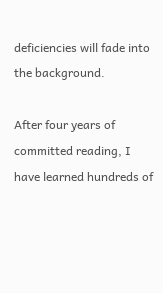deficiencies will fade into the background.

After four years of committed reading, I have learned hundreds of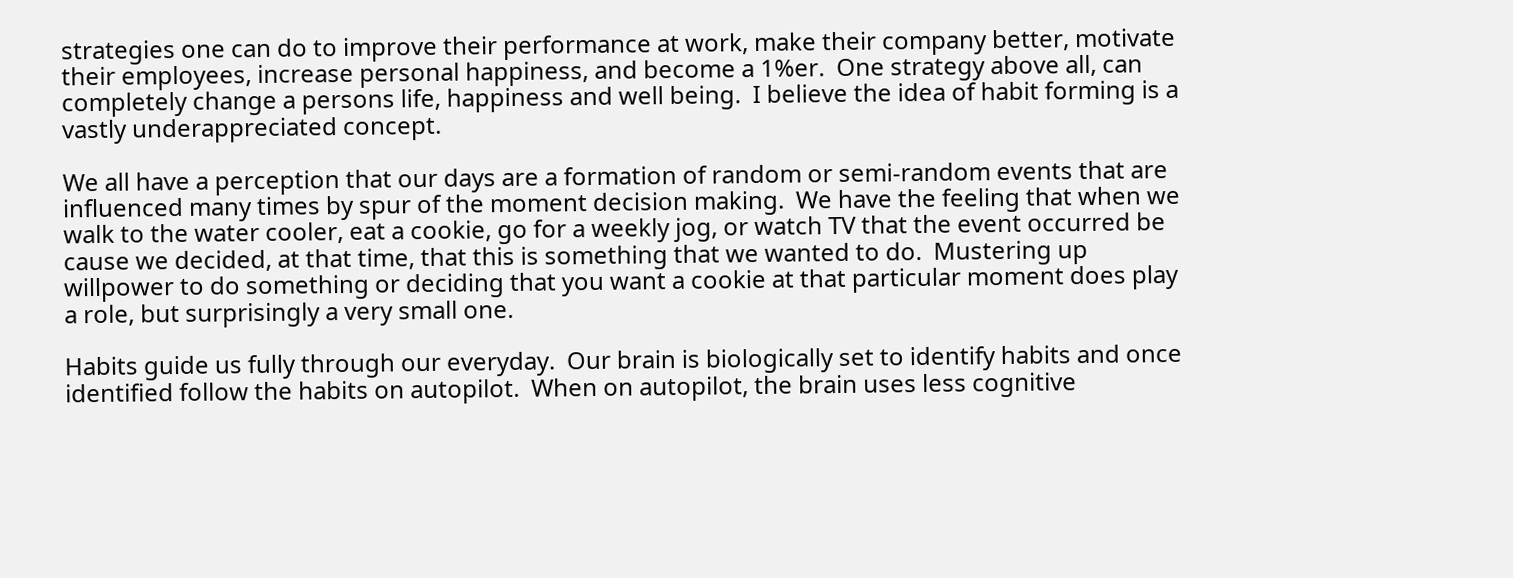strategies one can do to improve their performance at work, make their company better, motivate their employees, increase personal happiness, and become a 1%er.  One strategy above all, can completely change a persons life, happiness and well being.  I believe the idea of habit forming is a vastly underappreciated concept.

We all have a perception that our days are a formation of random or semi-random events that are influenced many times by spur of the moment decision making.  We have the feeling that when we walk to the water cooler, eat a cookie, go for a weekly jog, or watch TV that the event occurred be cause we decided, at that time, that this is something that we wanted to do.  Mustering up willpower to do something or deciding that you want a cookie at that particular moment does play a role, but surprisingly a very small one.

Habits guide us fully through our everyday.  Our brain is biologically set to identify habits and once identified follow the habits on autopilot.  When on autopilot, the brain uses less cognitive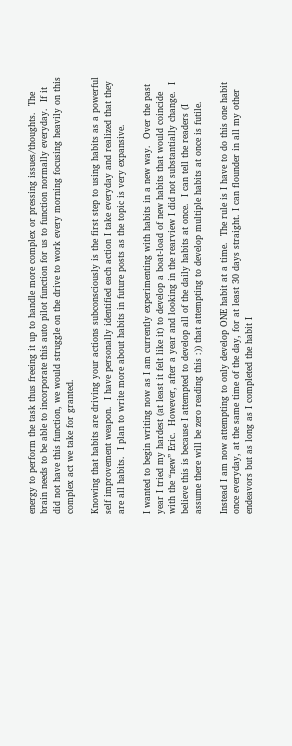energy to perform the task thus freeing it up to handle more complex or pressing issues/thoughts.  The brain needs to be able to incorporate this auto pilot function for us to function normally everyday.  If it did not have this function, we would struggle on the drive to work every morning focusing heavily on this complex act we take for granted.

Knowing that habits are driving your actions subconsciously is the first step to using habits as a powerful self improvement weapon.  I have personally identified each action I take everyday and realized that they are all habits.  I plan to write more about habits in future posts as the topic is very expansive.

I wanted to begin writing now as I am currently experimenting with habits in a new way.  Over the past year I tried my hardest (at least it felt like it) to develop a boat-load of new habits that would coincide with the “new” Eric.  However, after a year and looking in the rearview I did not substantially change.  I believe this is because I attempted to develop all of the daily habits at once.  I can tell the readers (I assume there will be zero reading this :)) that attempting to develop multiple habits at once is futile.

Instead I am now attempting to only develop ONE habit at a time.  The rule is I have to do this one habit once everyday, at the same time of the day, for at least 30 days straight. I can flounder in all my other endeavors but as long as I completed the habit I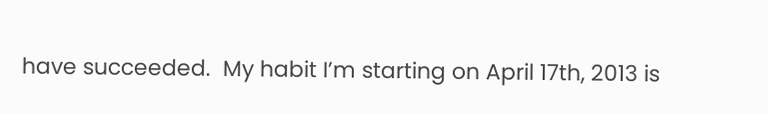have succeeded.  My habit I’m starting on April 17th, 2013 is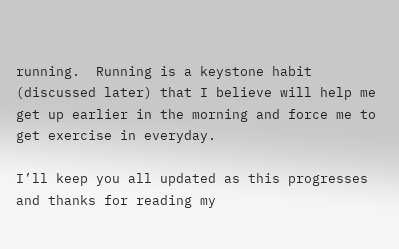running.  Running is a keystone habit (discussed later) that I believe will help me get up earlier in the morning and force me to get exercise in everyday.

I’ll keep you all updated as this progresses and thanks for reading my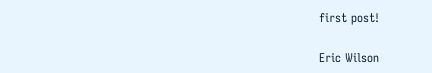first post!

Eric Wilson